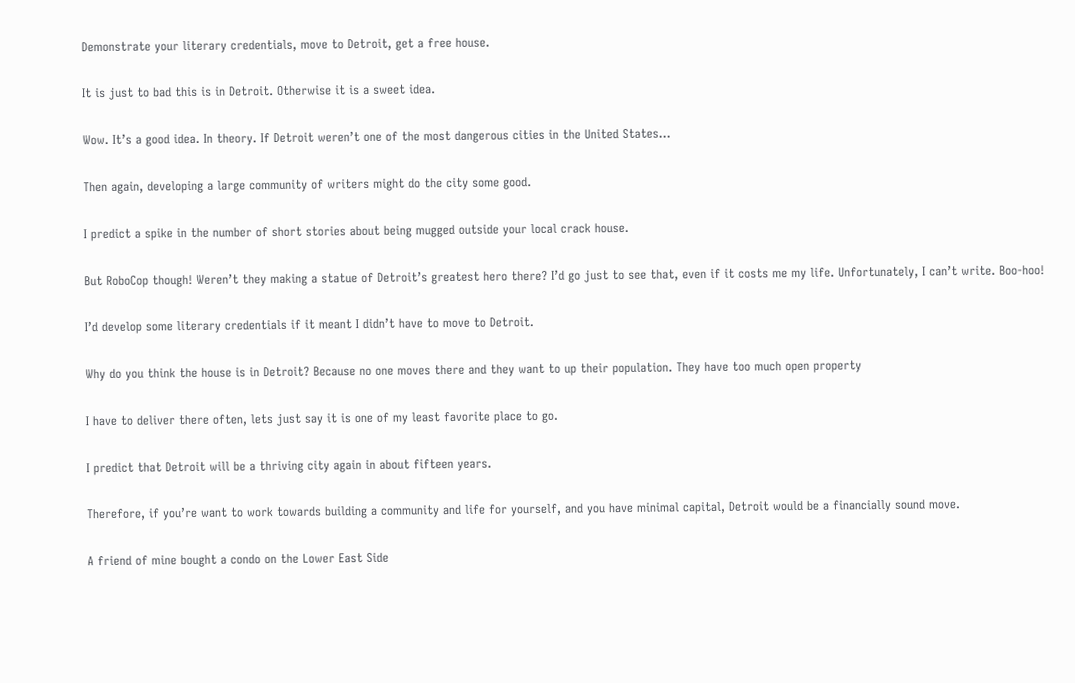Demonstrate your literary credentials, move to Detroit, get a free house.

It is just to bad this is in Detroit. Otherwise it is a sweet idea.

Wow. It’s a good idea. In theory. If Detroit weren’t one of the most dangerous cities in the United States…

Then again, developing a large community of writers might do the city some good.

I predict a spike in the number of short stories about being mugged outside your local crack house.

But RoboCop though! Weren’t they making a statue of Detroit’s greatest hero there? I’d go just to see that, even if it costs me my life. Unfortunately, I can’t write. Boo-hoo!

I’d develop some literary credentials if it meant I didn’t have to move to Detroit.

Why do you think the house is in Detroit? Because no one moves there and they want to up their population. They have too much open property

I have to deliver there often, lets just say it is one of my least favorite place to go.

I predict that Detroit will be a thriving city again in about fifteen years.

Therefore, if you’re want to work towards building a community and life for yourself, and you have minimal capital, Detroit would be a financially sound move.

A friend of mine bought a condo on the Lower East Side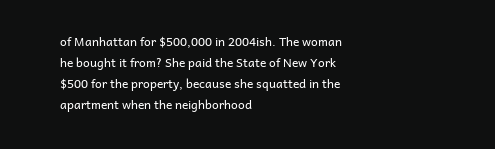of Manhattan for $500,000 in 2004ish. The woman he bought it from? She paid the State of New York $500 for the property, because she squatted in the apartment when the neighborhood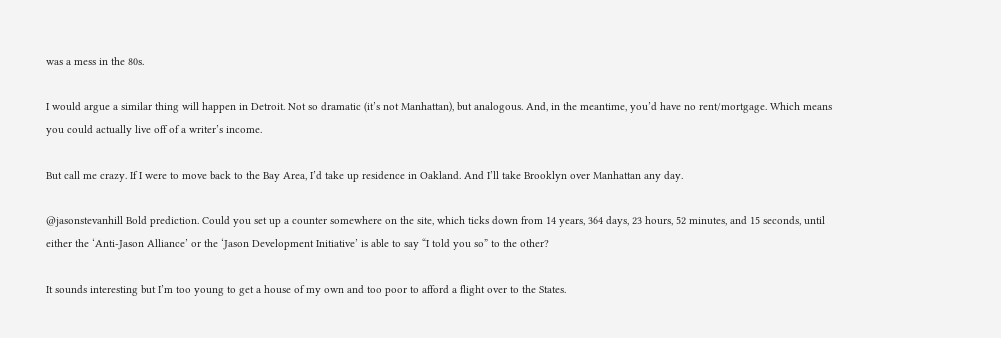was a mess in the 80s.

I would argue a similar thing will happen in Detroit. Not so dramatic (it’s not Manhattan), but analogous. And, in the meantime, you’d have no rent/mortgage. Which means you could actually live off of a writer’s income.

But call me crazy. If I were to move back to the Bay Area, I’d take up residence in Oakland. And I’ll take Brooklyn over Manhattan any day.

@jasonstevanhill Bold prediction. Could you set up a counter somewhere on the site, which ticks down from 14 years, 364 days, 23 hours, 52 minutes, and 15 seconds, until either the ‘Anti-Jason Alliance’ or the ‘Jason Development Initiative’ is able to say “I told you so” to the other?

It sounds interesting but I’m too young to get a house of my own and too poor to afford a flight over to the States.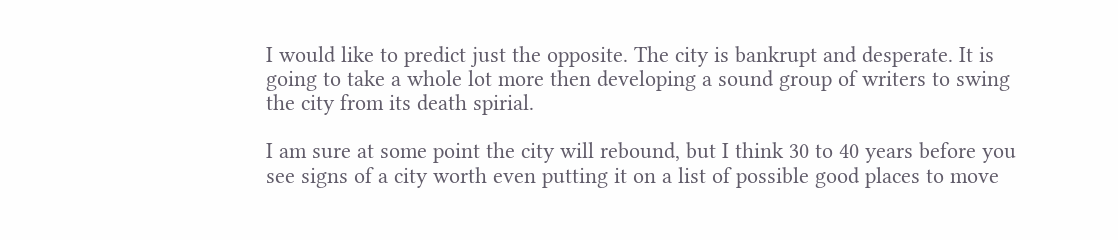I would like to predict just the opposite. The city is bankrupt and desperate. It is going to take a whole lot more then developing a sound group of writers to swing the city from its death spirial.

I am sure at some point the city will rebound, but I think 30 to 40 years before you see signs of a city worth even putting it on a list of possible good places to move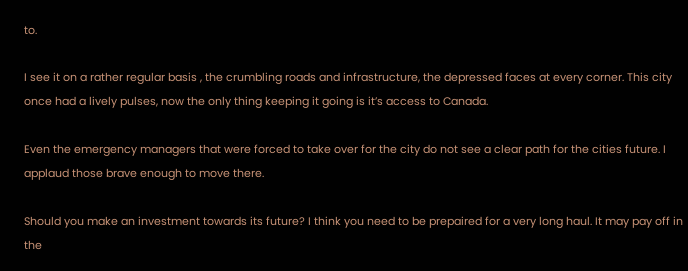to.

I see it on a rather regular basis , the crumbling roads and infrastructure, the depressed faces at every corner. This city once had a lively pulses, now the only thing keeping it going is it’s access to Canada.

Even the emergency managers that were forced to take over for the city do not see a clear path for the cities future. I applaud those brave enough to move there.

Should you make an investment towards its future? I think you need to be prepaired for a very long haul. It may pay off in the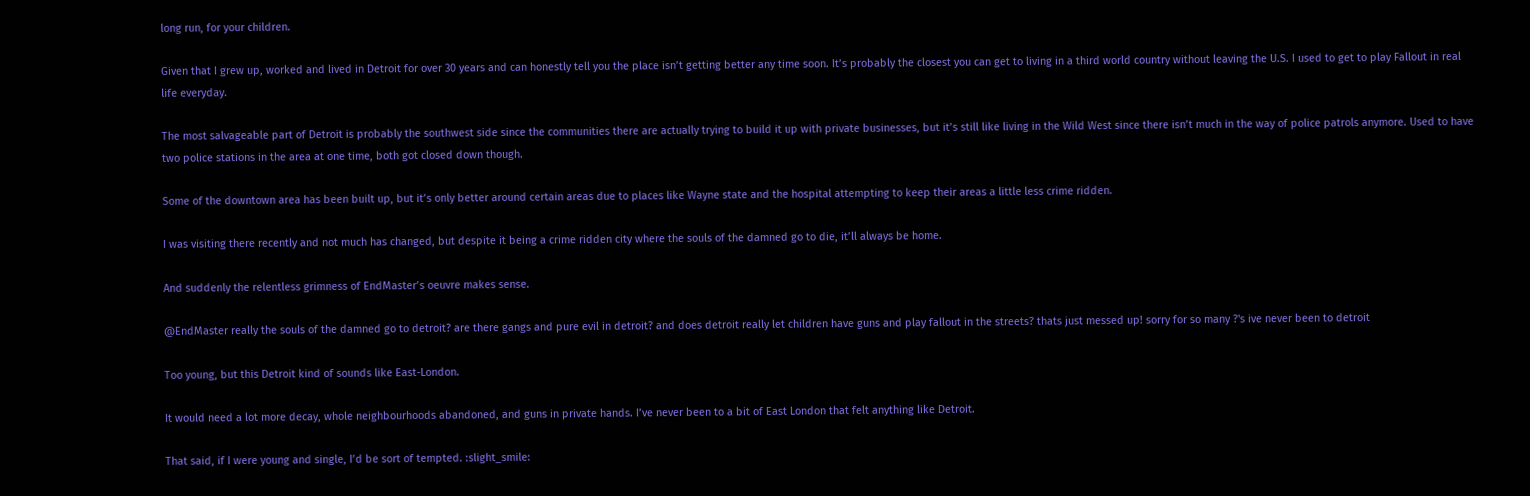long run, for your children.

Given that I grew up, worked and lived in Detroit for over 30 years and can honestly tell you the place isn’t getting better any time soon. It’s probably the closest you can get to living in a third world country without leaving the U.S. I used to get to play Fallout in real life everyday.

The most salvageable part of Detroit is probably the southwest side since the communities there are actually trying to build it up with private businesses, but it’s still like living in the Wild West since there isn’t much in the way of police patrols anymore. Used to have two police stations in the area at one time, both got closed down though.

Some of the downtown area has been built up, but it’s only better around certain areas due to places like Wayne state and the hospital attempting to keep their areas a little less crime ridden.

I was visiting there recently and not much has changed, but despite it being a crime ridden city where the souls of the damned go to die, it’ll always be home.

And suddenly the relentless grimness of EndMaster’s oeuvre makes sense.

@EndMaster really the souls of the damned go to detroit? are there gangs and pure evil in detroit? and does detroit really let children have guns and play fallout in the streets? thats just messed up! sorry for so many ?'s ive never been to detroit

Too young, but this Detroit kind of sounds like East-London.

It would need a lot more decay, whole neighbourhoods abandoned, and guns in private hands. I’ve never been to a bit of East London that felt anything like Detroit.

That said, if I were young and single, I’d be sort of tempted. :slight_smile: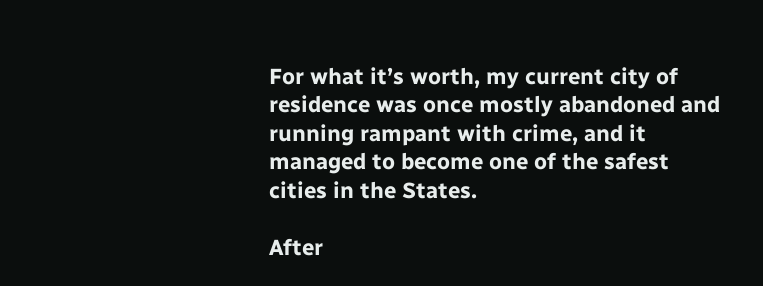For what it’s worth, my current city of residence was once mostly abandoned and running rampant with crime, and it managed to become one of the safest cities in the States.

After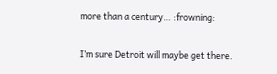more than a century… :frowning:

I’m sure Detroit will maybe get there.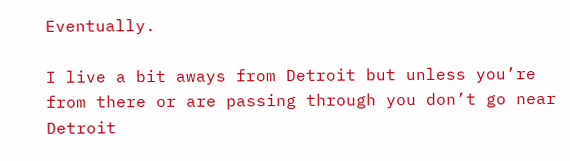Eventually.

I live a bit aways from Detroit but unless you’re from there or are passing through you don’t go near Detroit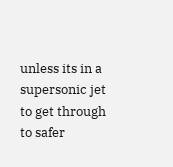unless its in a supersonic jet to get through to safer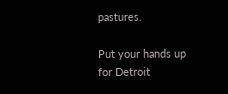pastures.

Put your hands up for Detroit